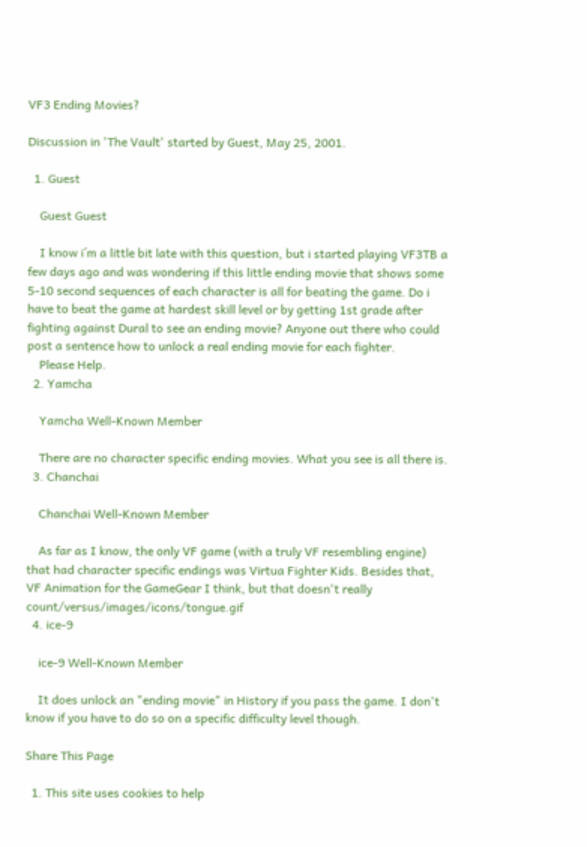VF3 Ending Movies?

Discussion in 'The Vault' started by Guest, May 25, 2001.

  1. Guest

    Guest Guest

    I know i´m a little bit late with this question, but i started playing VF3TB a few days ago and was wondering if this little ending movie that shows some 5-10 second sequences of each character is all for beating the game. Do i have to beat the game at hardest skill level or by getting 1st grade after fighting against Dural to see an ending movie? Anyone out there who could post a sentence how to unlock a real ending movie for each fighter.
    Please Help.
  2. Yamcha

    Yamcha Well-Known Member

    There are no character specific ending movies. What you see is all there is.
  3. Chanchai

    Chanchai Well-Known Member

    As far as I know, the only VF game (with a truly VF resembling engine) that had character specific endings was Virtua Fighter Kids. Besides that, VF Animation for the GameGear I think, but that doesn't really count/versus/images/icons/tongue.gif
  4. ice-9

    ice-9 Well-Known Member

    It does unlock an "ending movie" in History if you pass the game. I don't know if you have to do so on a specific difficulty level though.

Share This Page

  1. This site uses cookies to help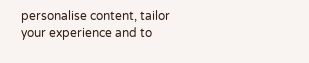personalise content, tailor your experience and to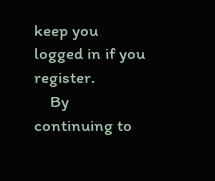keep you logged in if you register.
    By continuing to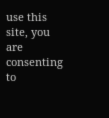use this site, you are consenting to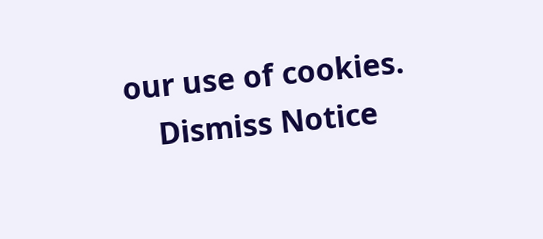our use of cookies.
    Dismiss Notice